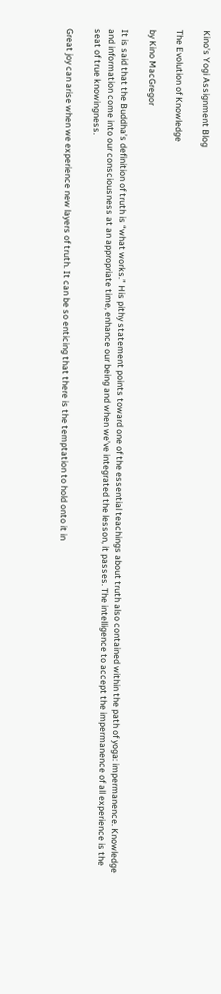Kino's Yogi Assignment Blog

The Evolution of Knowledge

by Kino MacGregor

It is said that the Buddha’s definition of truth is “what works.” His pithy statement points toward one of the essential teachings about truth also contained within the path of yoga: impermanence. Knowledge and information come into our consciousness at an appropriate time, enhance our being and when we’ve integrated the lesson, it passes. The intelligence to accept the impermanence of all experience is the seat of true knowingness.

Great joy can arise when we experience new layers of truth. It can be so enticing that there is the temptation to hold onto it in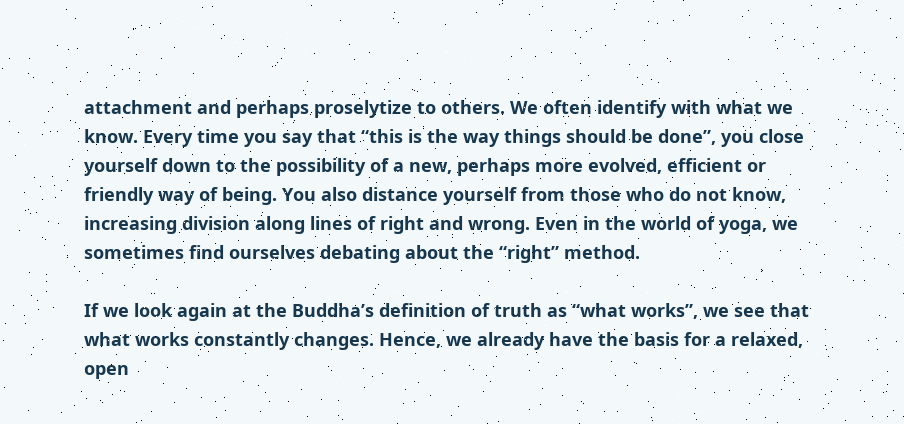attachment and perhaps proselytize to others. We often identify with what we know. Every time you say that “this is the way things should be done”, you close yourself down to the possibility of a new, perhaps more evolved, efficient or friendly way of being. You also distance yourself from those who do not know, increasing division along lines of right and wrong. Even in the world of yoga, we sometimes find ourselves debating about the “right” method.

If we look again at the Buddha’s definition of truth as “what works”, we see that what works constantly changes. Hence, we already have the basis for a relaxed, open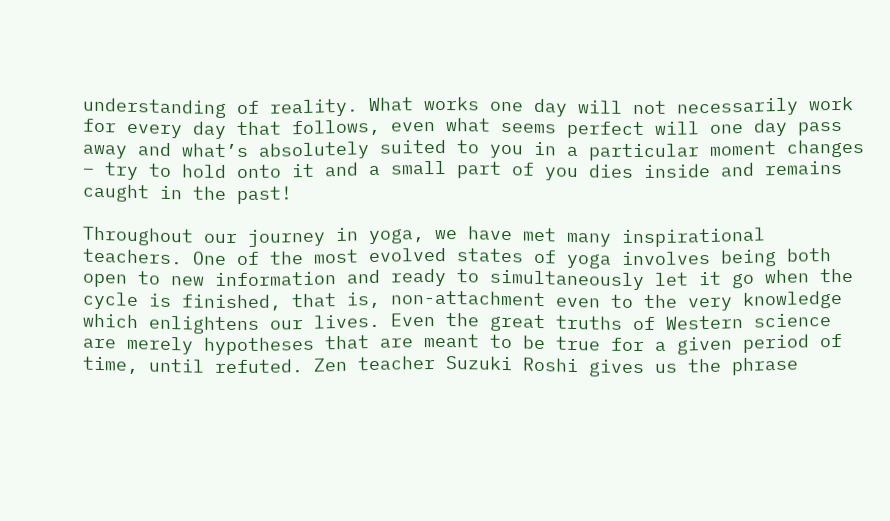understanding of reality. What works one day will not necessarily work for every day that follows, even what seems perfect will one day pass away and what’s absolutely suited to you in a particular moment changes – try to hold onto it and a small part of you dies inside and remains caught in the past!

Throughout our journey in yoga, we have met many inspirational teachers. One of the most evolved states of yoga involves being both open to new information and ready to simultaneously let it go when the cycle is finished, that is, non-attachment even to the very knowledge which enlightens our lives. Even the great truths of Western science are merely hypotheses that are meant to be true for a given period of time, until refuted. Zen teacher Suzuki Roshi gives us the phrase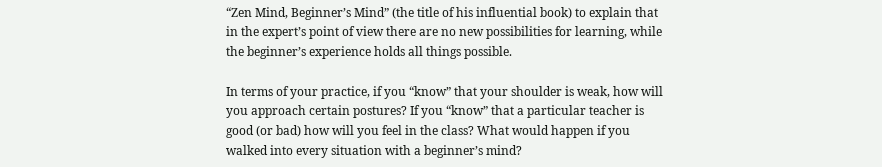“Zen Mind, Beginner’s Mind” (the title of his influential book) to explain that in the expert’s point of view there are no new possibilities for learning, while the beginner’s experience holds all things possible.

In terms of your practice, if you “know” that your shoulder is weak, how will you approach certain postures? If you “know” that a particular teacher is good (or bad) how will you feel in the class? What would happen if you walked into every situation with a beginner’s mind?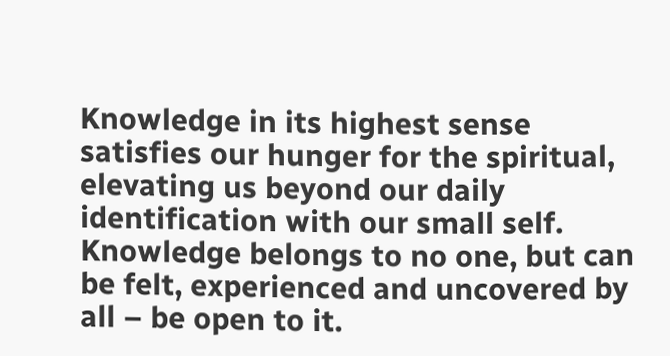Knowledge in its highest sense satisfies our hunger for the spiritual, elevating us beyond our daily identification with our small self. Knowledge belongs to no one, but can be felt, experienced and uncovered by all – be open to it.